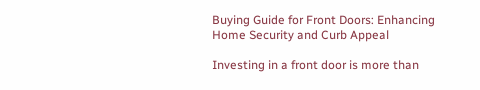Buying Guide for Front Doors: Enhancing Home Security and Curb Appeal

Investing in a front door is more than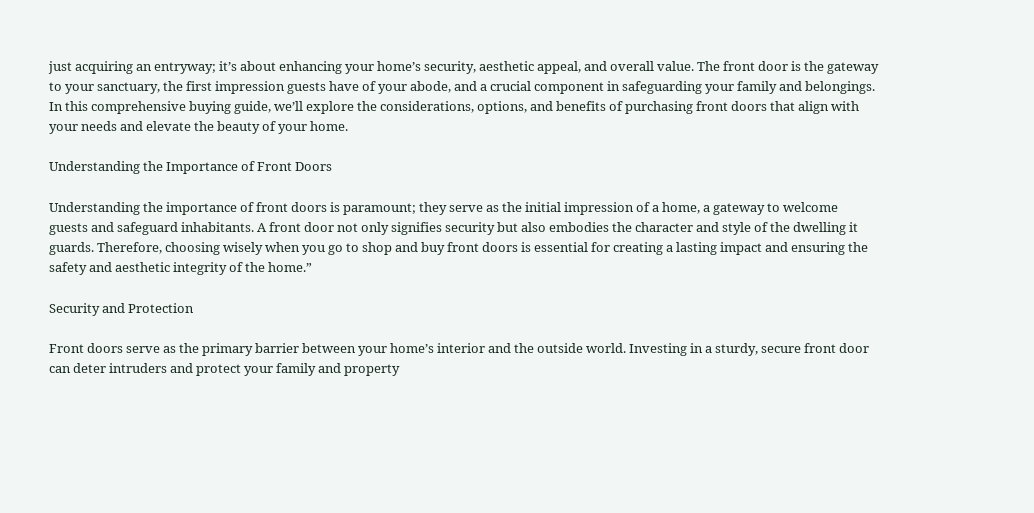just acquiring an entryway; it’s about enhancing your home’s security, aesthetic appeal, and overall value. The front door is the gateway to your sanctuary, the first impression guests have of your abode, and a crucial component in safeguarding your family and belongings. In this comprehensive buying guide, we’ll explore the considerations, options, and benefits of purchasing front doors that align with your needs and elevate the beauty of your home.

Understanding the Importance of Front Doors

Understanding the importance of front doors is paramount; they serve as the initial impression of a home, a gateway to welcome guests and safeguard inhabitants. A front door not only signifies security but also embodies the character and style of the dwelling it guards. Therefore, choosing wisely when you go to shop and buy front doors is essential for creating a lasting impact and ensuring the safety and aesthetic integrity of the home.”

Security and Protection

Front doors serve as the primary barrier between your home’s interior and the outside world. Investing in a sturdy, secure front door can deter intruders and protect your family and property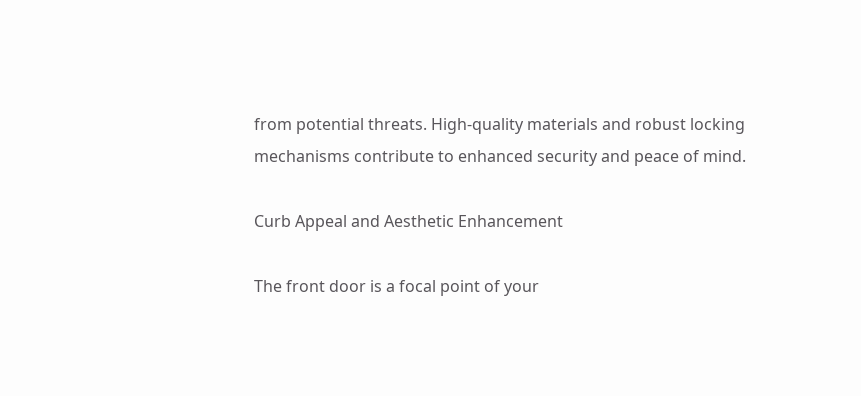from potential threats. High-quality materials and robust locking mechanisms contribute to enhanced security and peace of mind.

Curb Appeal and Aesthetic Enhancement

The front door is a focal point of your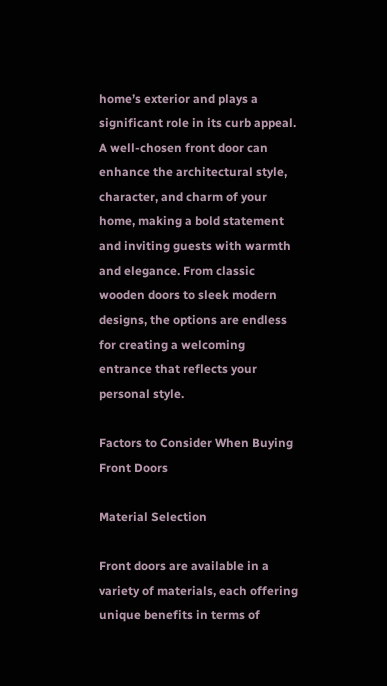home’s exterior and plays a significant role in its curb appeal. A well-chosen front door can enhance the architectural style, character, and charm of your home, making a bold statement and inviting guests with warmth and elegance. From classic wooden doors to sleek modern designs, the options are endless for creating a welcoming entrance that reflects your personal style.

Factors to Consider When Buying Front Doors

Material Selection

Front doors are available in a variety of materials, each offering unique benefits in terms of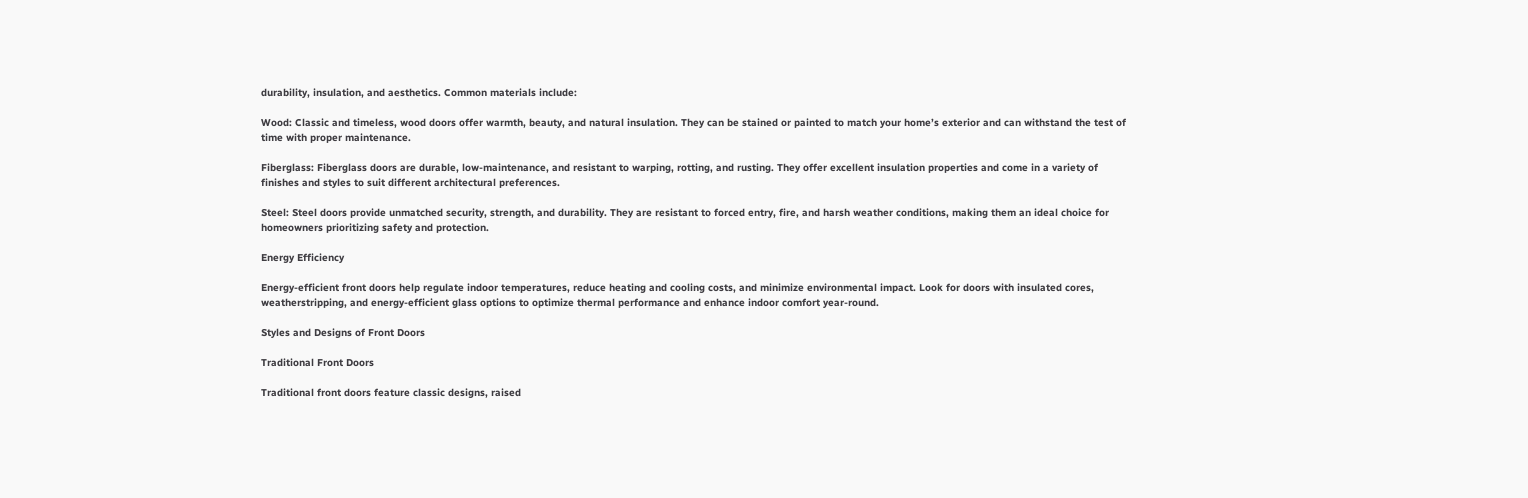durability, insulation, and aesthetics. Common materials include:

Wood: Classic and timeless, wood doors offer warmth, beauty, and natural insulation. They can be stained or painted to match your home’s exterior and can withstand the test of time with proper maintenance.

Fiberglass: Fiberglass doors are durable, low-maintenance, and resistant to warping, rotting, and rusting. They offer excellent insulation properties and come in a variety of finishes and styles to suit different architectural preferences.

Steel: Steel doors provide unmatched security, strength, and durability. They are resistant to forced entry, fire, and harsh weather conditions, making them an ideal choice for homeowners prioritizing safety and protection.

Energy Efficiency

Energy-efficient front doors help regulate indoor temperatures, reduce heating and cooling costs, and minimize environmental impact. Look for doors with insulated cores, weatherstripping, and energy-efficient glass options to optimize thermal performance and enhance indoor comfort year-round.

Styles and Designs of Front Doors

Traditional Front Doors

Traditional front doors feature classic designs, raised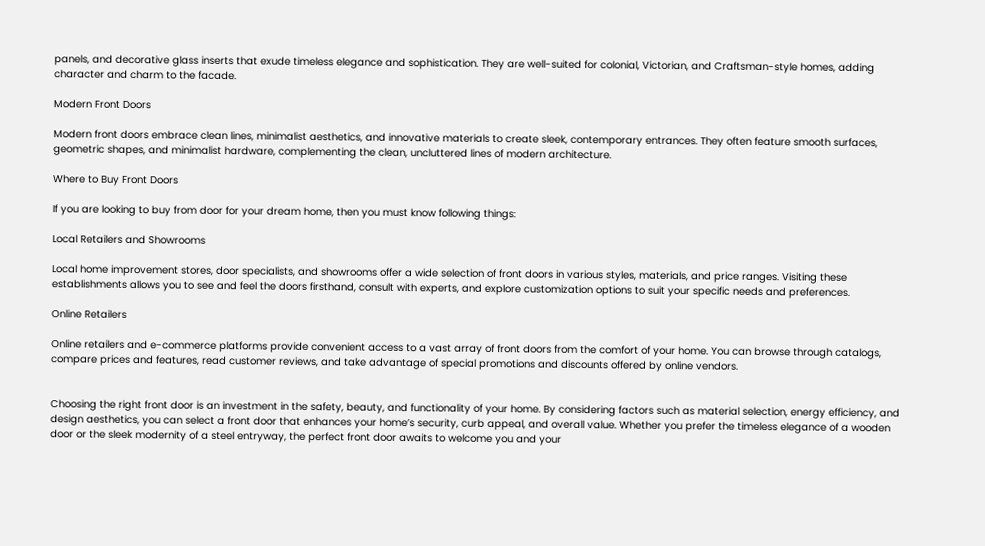panels, and decorative glass inserts that exude timeless elegance and sophistication. They are well-suited for colonial, Victorian, and Craftsman-style homes, adding character and charm to the facade.

Modern Front Doors

Modern front doors embrace clean lines, minimalist aesthetics, and innovative materials to create sleek, contemporary entrances. They often feature smooth surfaces, geometric shapes, and minimalist hardware, complementing the clean, uncluttered lines of modern architecture.

Where to Buy Front Doors

If you are looking to buy from door for your dream home, then you must know following things:

Local Retailers and Showrooms

Local home improvement stores, door specialists, and showrooms offer a wide selection of front doors in various styles, materials, and price ranges. Visiting these establishments allows you to see and feel the doors firsthand, consult with experts, and explore customization options to suit your specific needs and preferences.

Online Retailers

Online retailers and e-commerce platforms provide convenient access to a vast array of front doors from the comfort of your home. You can browse through catalogs, compare prices and features, read customer reviews, and take advantage of special promotions and discounts offered by online vendors.


Choosing the right front door is an investment in the safety, beauty, and functionality of your home. By considering factors such as material selection, energy efficiency, and design aesthetics, you can select a front door that enhances your home’s security, curb appeal, and overall value. Whether you prefer the timeless elegance of a wooden door or the sleek modernity of a steel entryway, the perfect front door awaits to welcome you and your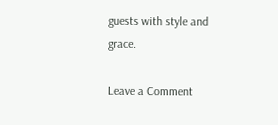guests with style and grace.

Leave a Comment